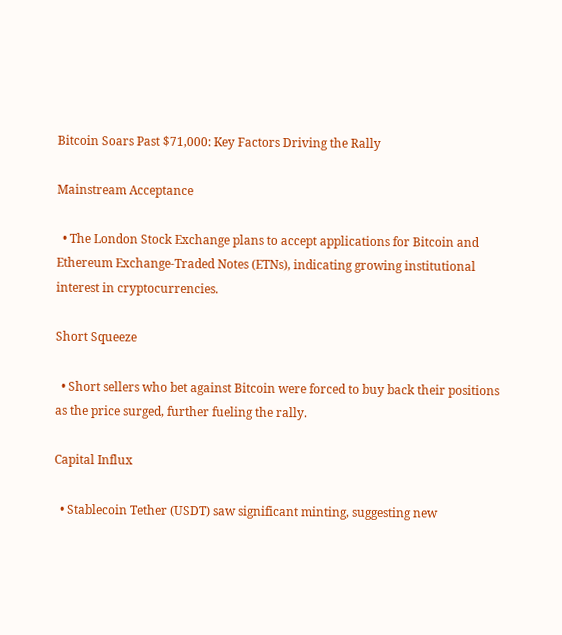Bitcoin Soars Past $71,000: Key Factors Driving the Rally

Mainstream Acceptance

  • The London Stock Exchange plans to accept applications for Bitcoin and Ethereum Exchange-Traded Notes (ETNs), indicating growing institutional interest in cryptocurrencies.

Short Squeeze

  • Short sellers who bet against Bitcoin were forced to buy back their positions as the price surged, further fueling the rally.

Capital Influx

  • Stablecoin Tether (USDT) saw significant minting, suggesting new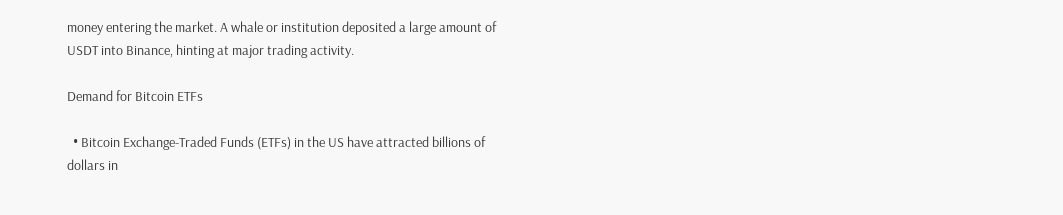money entering the market. A whale or institution deposited a large amount of USDT into Binance, hinting at major trading activity.

Demand for Bitcoin ETFs

  • Bitcoin Exchange-Traded Funds (ETFs) in the US have attracted billions of dollars in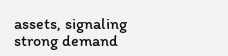assets, signaling strong demand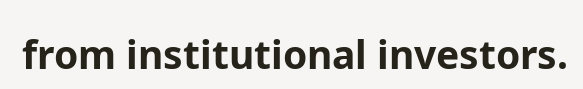from institutional investors.